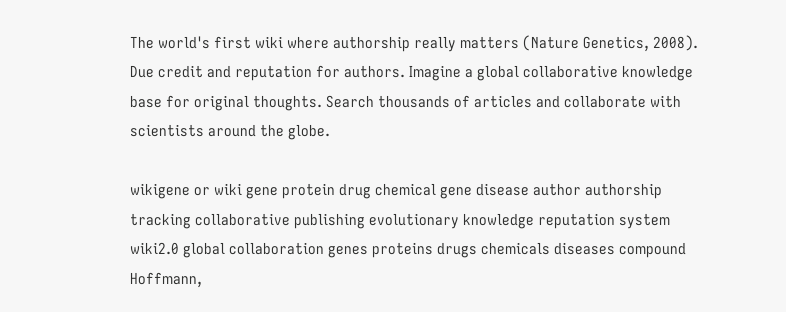The world's first wiki where authorship really matters (Nature Genetics, 2008). Due credit and reputation for authors. Imagine a global collaborative knowledge base for original thoughts. Search thousands of articles and collaborate with scientists around the globe.

wikigene or wiki gene protein drug chemical gene disease author authorship tracking collaborative publishing evolutionary knowledge reputation system wiki2.0 global collaboration genes proteins drugs chemicals diseases compound
Hoffmann,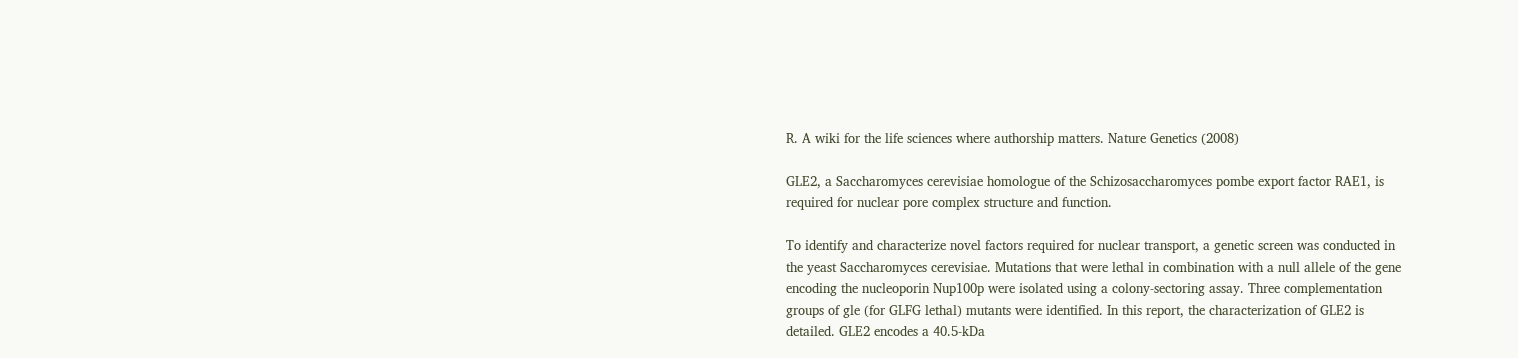R. A wiki for the life sciences where authorship matters. Nature Genetics (2008)

GLE2, a Saccharomyces cerevisiae homologue of the Schizosaccharomyces pombe export factor RAE1, is required for nuclear pore complex structure and function.

To identify and characterize novel factors required for nuclear transport, a genetic screen was conducted in the yeast Saccharomyces cerevisiae. Mutations that were lethal in combination with a null allele of the gene encoding the nucleoporin Nup100p were isolated using a colony-sectoring assay. Three complementation groups of gle (for GLFG lethal) mutants were identified. In this report, the characterization of GLE2 is detailed. GLE2 encodes a 40.5-kDa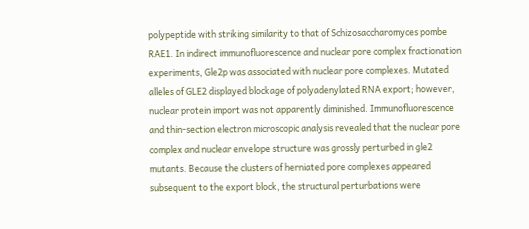polypeptide with striking similarity to that of Schizosaccharomyces pombe RAE1. In indirect immunofluorescence and nuclear pore complex fractionation experiments, Gle2p was associated with nuclear pore complexes. Mutated alleles of GLE2 displayed blockage of polyadenylated RNA export; however, nuclear protein import was not apparently diminished. Immunofluorescence and thin-section electron microscopic analysis revealed that the nuclear pore complex and nuclear envelope structure was grossly perturbed in gle2 mutants. Because the clusters of herniated pore complexes appeared subsequent to the export block, the structural perturbations were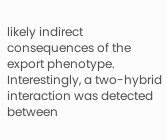likely indirect consequences of the export phenotype. Interestingly, a two-hybrid interaction was detected between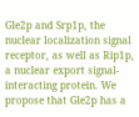Gle2p and Srp1p, the nuclear localization signal receptor, as well as Rip1p, a nuclear export signal-interacting protein. We propose that Gle2p has a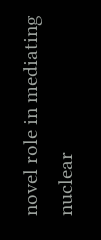novel role in mediating nuclear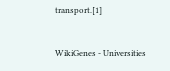transport.[1]


WikiGenes - Universities